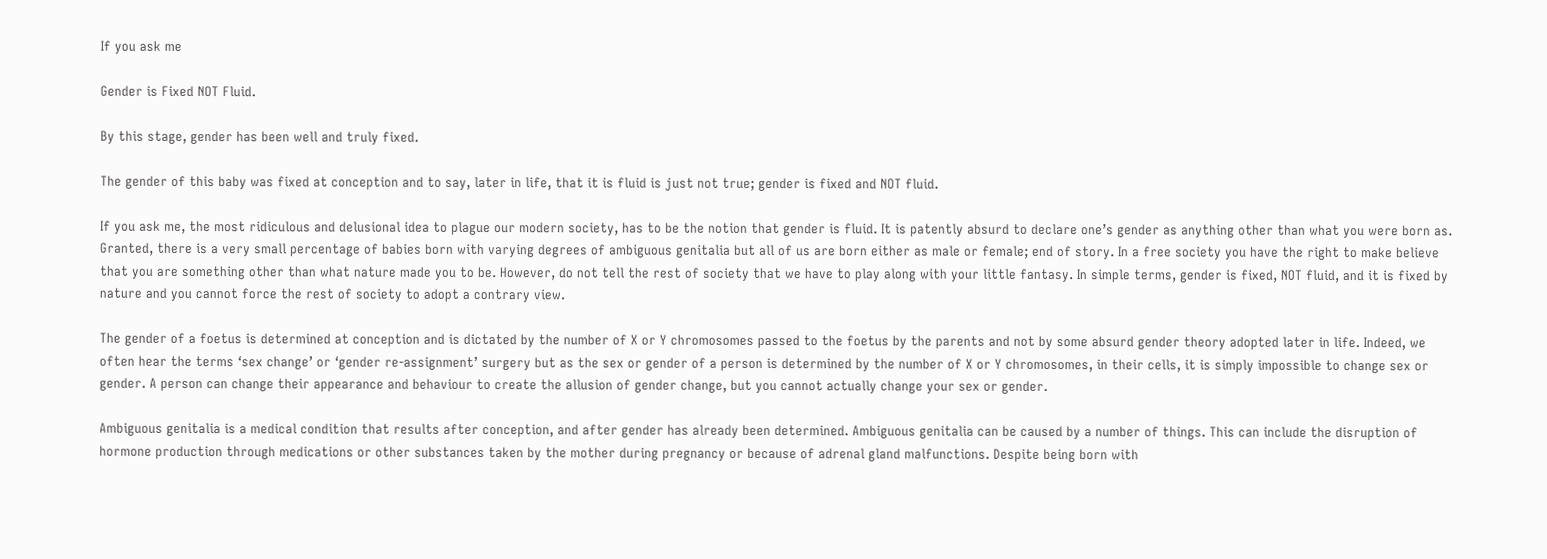If you ask me

Gender is Fixed NOT Fluid.

By this stage, gender has been well and truly fixed.

The gender of this baby was fixed at conception and to say, later in life, that it is fluid is just not true; gender is fixed and NOT fluid.

If you ask me, the most ridiculous and delusional idea to plague our modern society, has to be the notion that gender is fluid. It is patently absurd to declare one’s gender as anything other than what you were born as. Granted, there is a very small percentage of babies born with varying degrees of ambiguous genitalia but all of us are born either as male or female; end of story. In a free society you have the right to make believe that you are something other than what nature made you to be. However, do not tell the rest of society that we have to play along with your little fantasy. In simple terms, gender is fixed, NOT fluid, and it is fixed by nature and you cannot force the rest of society to adopt a contrary view.

The gender of a foetus is determined at conception and is dictated by the number of X or Y chromosomes passed to the foetus by the parents and not by some absurd gender theory adopted later in life. Indeed, we often hear the terms ‘sex change’ or ‘gender re-assignment’ surgery but as the sex or gender of a person is determined by the number of X or Y chromosomes, in their cells, it is simply impossible to change sex or gender. A person can change their appearance and behaviour to create the allusion of gender change, but you cannot actually change your sex or gender.

Ambiguous genitalia is a medical condition that results after conception, and after gender has already been determined. Ambiguous genitalia can be caused by a number of things. This can include the disruption of hormone production through medications or other substances taken by the mother during pregnancy or because of adrenal gland malfunctions. Despite being born with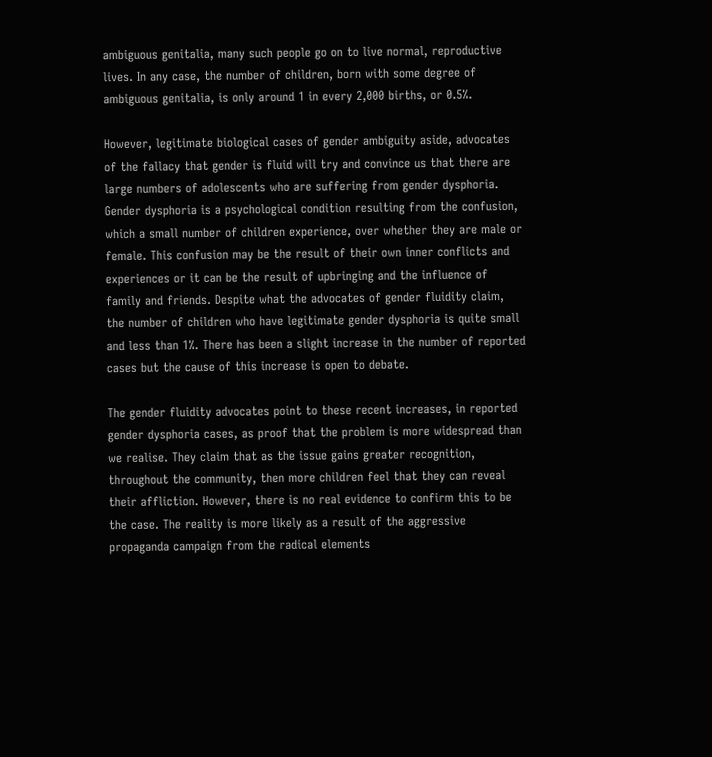ambiguous genitalia, many such people go on to live normal, reproductive lives. In any case, the number of children, born with some degree of ambiguous genitalia, is only around 1 in every 2,000 births, or 0.5%.

However, legitimate biological cases of gender ambiguity aside, advocates of the fallacy that gender is fluid will try and convince us that there are large numbers of adolescents who are suffering from gender dysphoria. Gender dysphoria is a psychological condition resulting from the confusion, which a small number of children experience, over whether they are male or female. This confusion may be the result of their own inner conflicts and experiences or it can be the result of upbringing and the influence of family and friends. Despite what the advocates of gender fluidity claim, the number of children who have legitimate gender dysphoria is quite small and less than 1%. There has been a slight increase in the number of reported cases but the cause of this increase is open to debate.

The gender fluidity advocates point to these recent increases, in reported gender dysphoria cases, as proof that the problem is more widespread than we realise. They claim that as the issue gains greater recognition, throughout the community, then more children feel that they can reveal their affliction. However, there is no real evidence to confirm this to be the case. The reality is more likely as a result of the aggressive propaganda campaign from the radical elements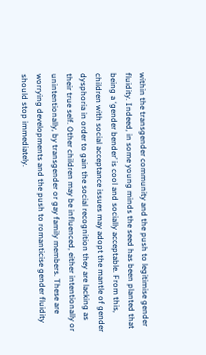within the transgender community and the push to legitimise gender fluidity. Indeed, in some young minds the seed has been planted that being a ‘gender bender’ is cool and socially acceptable. From this, children with social acceptance issues may adopt the mantle of gender dysphoria in order to gain the social recognition they are lacking as their true self. Other children may be influenced, either intentionally or unintentionally, by transgender or gay family members. These are worrying developments and the push to romanticise gender fluidity should stop immediately.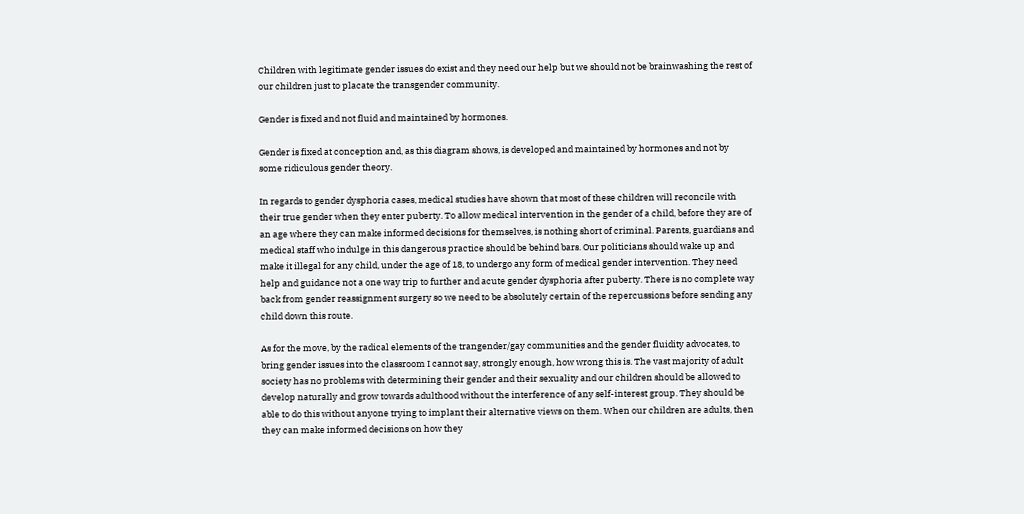Children with legitimate gender issues do exist and they need our help but we should not be brainwashing the rest of our children just to placate the transgender community.

Gender is fixed and not fluid and maintained by hormones.

Gender is fixed at conception and, as this diagram shows, is developed and maintained by hormones and not by some ridiculous gender theory.

In regards to gender dysphoria cases, medical studies have shown that most of these children will reconcile with their true gender when they enter puberty. To allow medical intervention in the gender of a child, before they are of an age where they can make informed decisions for themselves, is nothing short of criminal. Parents, guardians and medical staff who indulge in this dangerous practice should be behind bars. Our politicians should wake up and make it illegal for any child, under the age of 18, to undergo any form of medical gender intervention. They need help and guidance not a one way trip to further and acute gender dysphoria after puberty. There is no complete way back from gender reassignment surgery so we need to be absolutely certain of the repercussions before sending any child down this route.

As for the move, by the radical elements of the trangender/gay communities and the gender fluidity advocates, to bring gender issues into the classroom I cannot say, strongly enough, how wrong this is. The vast majority of adult society has no problems with determining their gender and their sexuality and our children should be allowed to develop naturally and grow towards adulthood without the interference of any self-interest group. They should be able to do this without anyone trying to implant their alternative views on them. When our children are adults, then they can make informed decisions on how they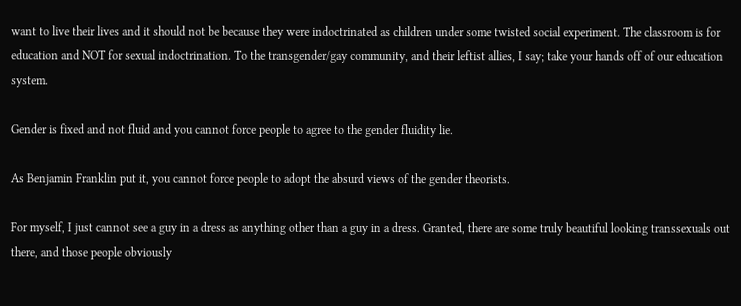want to live their lives and it should not be because they were indoctrinated as children under some twisted social experiment. The classroom is for education and NOT for sexual indoctrination. To the transgender/gay community, and their leftist allies, I say; take your hands off of our education system.

Gender is fixed and not fluid and you cannot force people to agree to the gender fluidity lie.

As Benjamin Franklin put it, you cannot force people to adopt the absurd views of the gender theorists.

For myself, I just cannot see a guy in a dress as anything other than a guy in a dress. Granted, there are some truly beautiful looking transsexuals out there, and those people obviously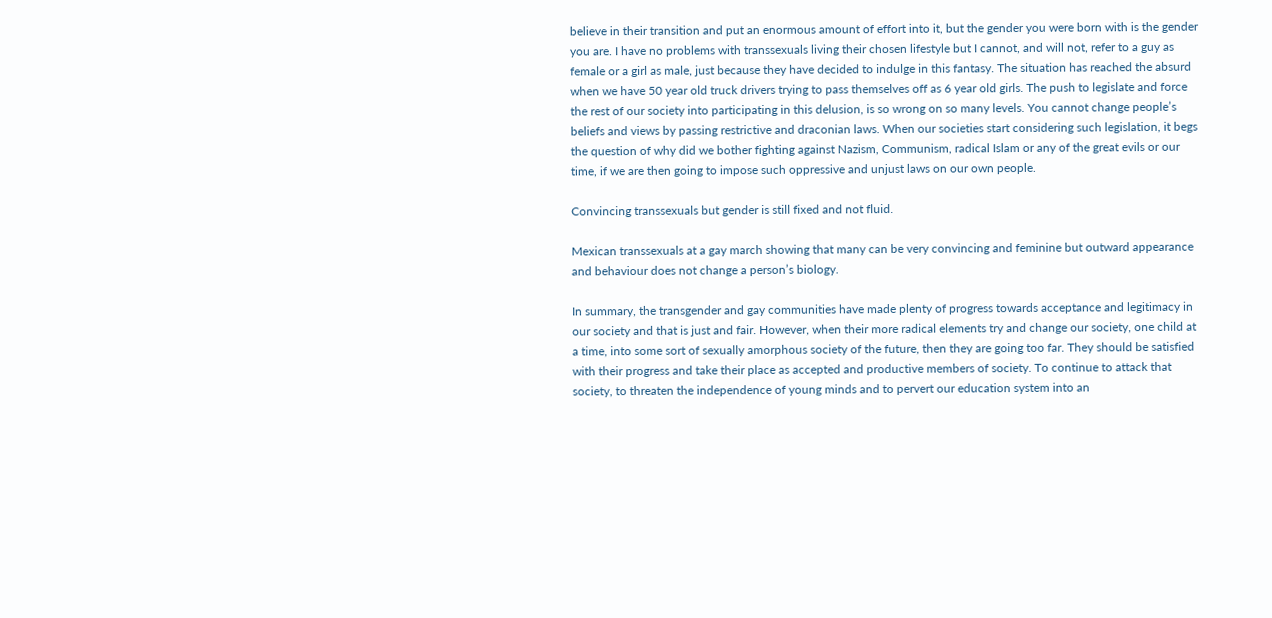believe in their transition and put an enormous amount of effort into it, but the gender you were born with is the gender you are. I have no problems with transsexuals living their chosen lifestyle but I cannot, and will not, refer to a guy as female or a girl as male, just because they have decided to indulge in this fantasy. The situation has reached the absurd when we have 50 year old truck drivers trying to pass themselves off as 6 year old girls. The push to legislate and force the rest of our society into participating in this delusion, is so wrong on so many levels. You cannot change people’s beliefs and views by passing restrictive and draconian laws. When our societies start considering such legislation, it begs the question of why did we bother fighting against Nazism, Communism, radical Islam or any of the great evils or our time, if we are then going to impose such oppressive and unjust laws on our own people.

Convincing transsexuals but gender is still fixed and not fluid.

Mexican transsexuals at a gay march showing that many can be very convincing and feminine but outward appearance and behaviour does not change a person’s biology.

In summary, the transgender and gay communities have made plenty of progress towards acceptance and legitimacy in our society and that is just and fair. However, when their more radical elements try and change our society, one child at a time, into some sort of sexually amorphous society of the future, then they are going too far. They should be satisfied with their progress and take their place as accepted and productive members of society. To continue to attack that society, to threaten the independence of young minds and to pervert our education system into an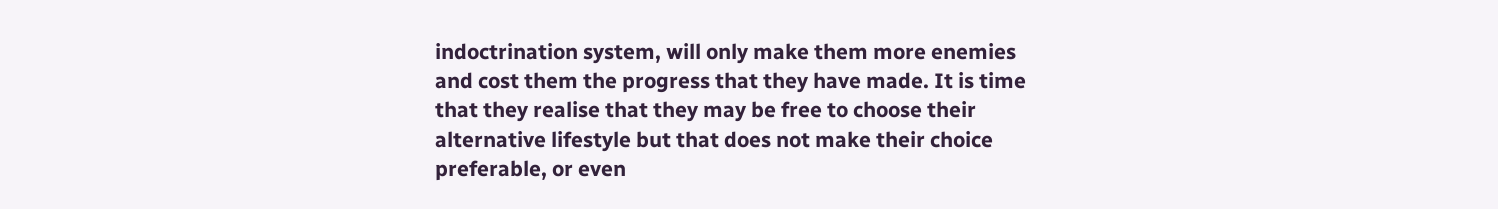indoctrination system, will only make them more enemies and cost them the progress that they have made. It is time that they realise that they may be free to choose their alternative lifestyle but that does not make their choice preferable, or even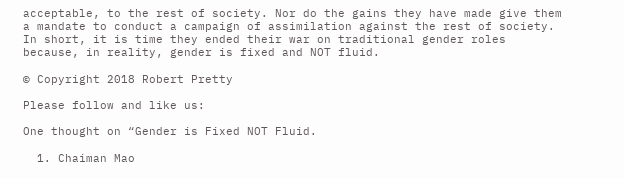acceptable, to the rest of society. Nor do the gains they have made give them a mandate to conduct a campaign of assimilation against the rest of society. In short, it is time they ended their war on traditional gender roles because, in reality, gender is fixed and NOT fluid.

© Copyright 2018 Robert Pretty

Please follow and like us:

One thought on “Gender is Fixed NOT Fluid.

  1. Chaiman Mao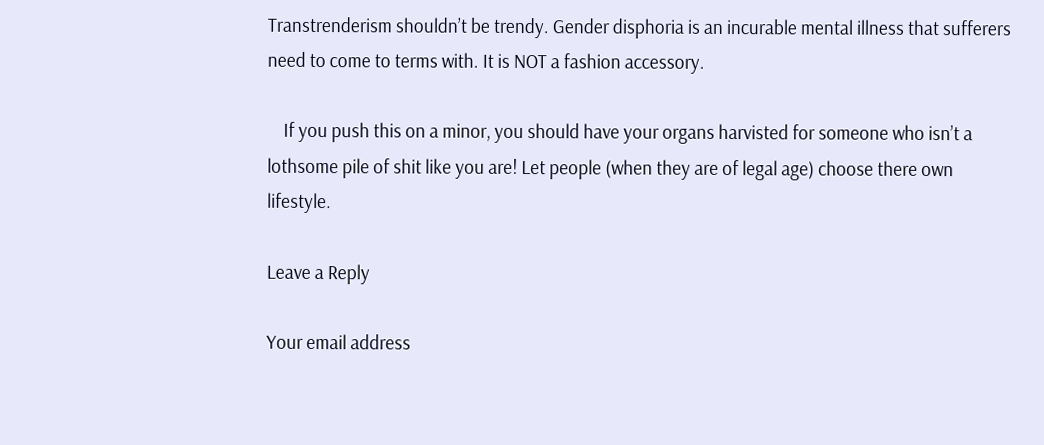Transtrenderism shouldn’t be trendy. Gender disphoria is an incurable mental illness that sufferers need to come to terms with. It is NOT a fashion accessory.

    If you push this on a minor, you should have your organs harvisted for someone who isn’t a lothsome pile of shit like you are! Let people (when they are of legal age) choose there own lifestyle.

Leave a Reply

Your email address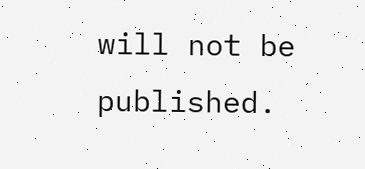will not be published.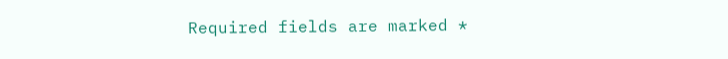Required fields are marked *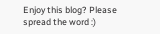Enjoy this blog? Please spread the word :)